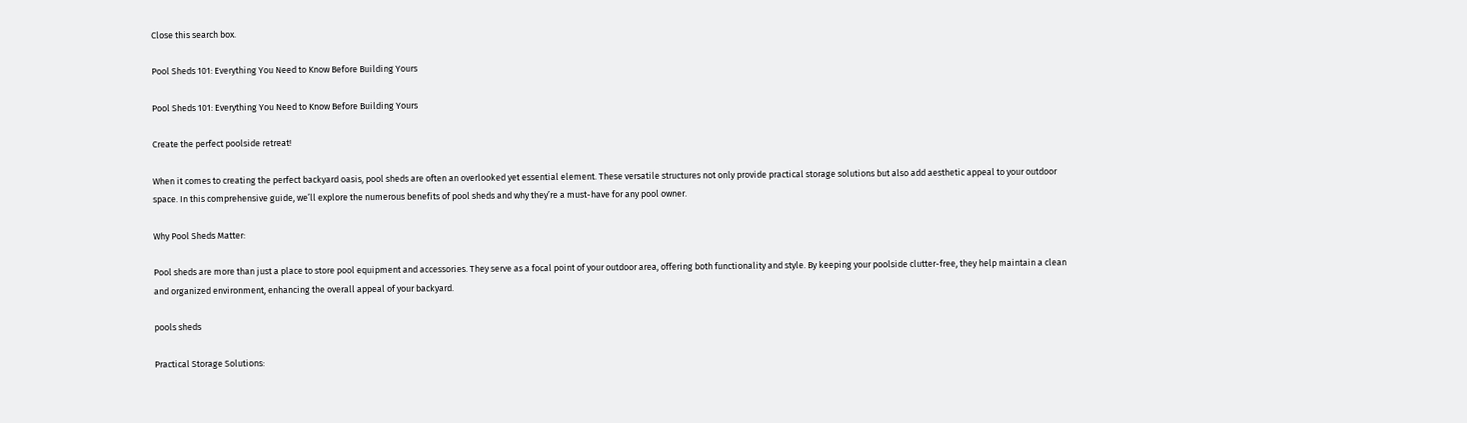Close this search box.

Pool Sheds 101: Everything You Need to Know Before Building Yours

Pool Sheds 101: Everything You Need to Know Before Building Yours

Create the perfect poolside retreat!

When it comes to creating the perfect backyard oasis, pool sheds are often an overlooked yet essential element. These versatile structures not only provide practical storage solutions but also add aesthetic appeal to your outdoor space. In this comprehensive guide, we’ll explore the numerous benefits of pool sheds and why they’re a must-have for any pool owner.

Why Pool Sheds Matter:

Pool sheds are more than just a place to store pool equipment and accessories. They serve as a focal point of your outdoor area, offering both functionality and style. By keeping your poolside clutter-free, they help maintain a clean and organized environment, enhancing the overall appeal of your backyard.

pools sheds

Practical Storage Solutions: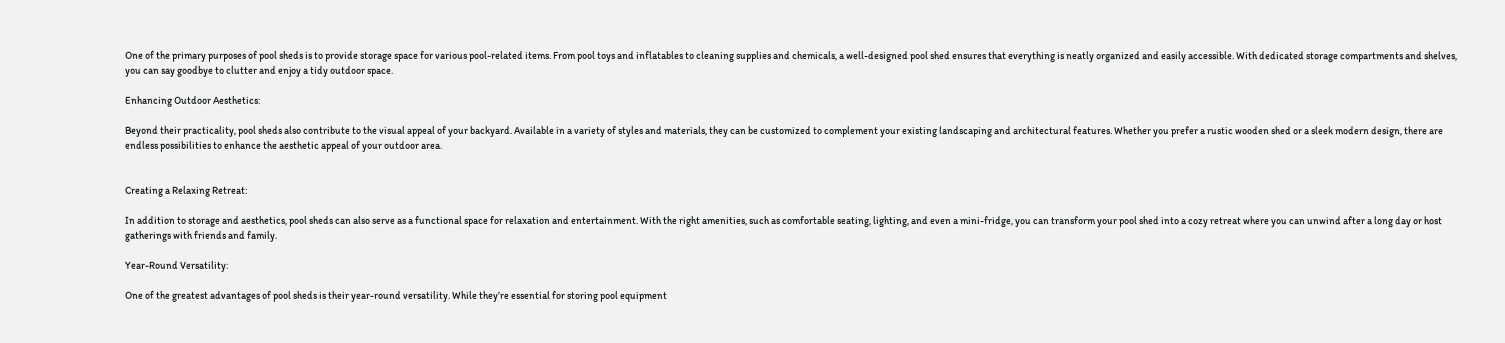One of the primary purposes of pool sheds is to provide storage space for various pool-related items. From pool toys and inflatables to cleaning supplies and chemicals, a well-designed pool shed ensures that everything is neatly organized and easily accessible. With dedicated storage compartments and shelves, you can say goodbye to clutter and enjoy a tidy outdoor space.

Enhancing Outdoor Aesthetics:

Beyond their practicality, pool sheds also contribute to the visual appeal of your backyard. Available in a variety of styles and materials, they can be customized to complement your existing landscaping and architectural features. Whether you prefer a rustic wooden shed or a sleek modern design, there are endless possibilities to enhance the aesthetic appeal of your outdoor area.


Creating a Relaxing Retreat:

In addition to storage and aesthetics, pool sheds can also serve as a functional space for relaxation and entertainment. With the right amenities, such as comfortable seating, lighting, and even a mini-fridge, you can transform your pool shed into a cozy retreat where you can unwind after a long day or host gatherings with friends and family.

Year-Round Versatility:

One of the greatest advantages of pool sheds is their year-round versatility. While they’re essential for storing pool equipment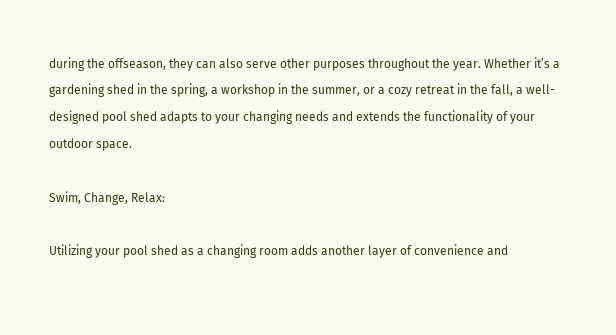during the offseason, they can also serve other purposes throughout the year. Whether it’s a gardening shed in the spring, a workshop in the summer, or a cozy retreat in the fall, a well-designed pool shed adapts to your changing needs and extends the functionality of your outdoor space.

Swim, Change, Relax:

Utilizing your pool shed as a changing room adds another layer of convenience and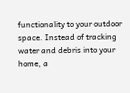functionality to your outdoor space. Instead of tracking water and debris into your home, a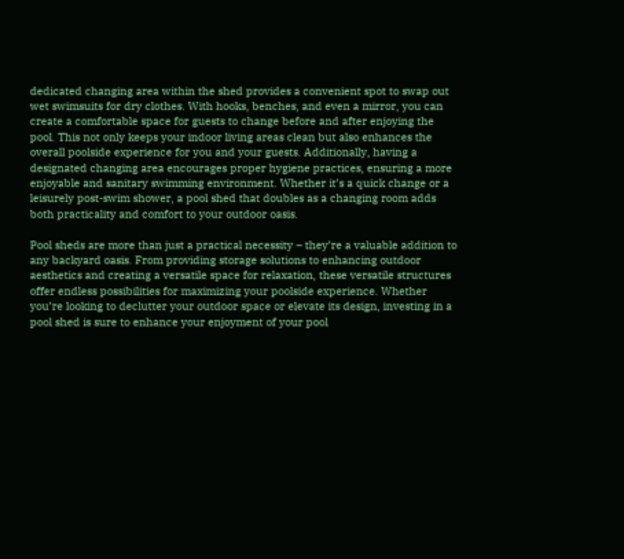dedicated changing area within the shed provides a convenient spot to swap out wet swimsuits for dry clothes. With hooks, benches, and even a mirror, you can create a comfortable space for guests to change before and after enjoying the pool. This not only keeps your indoor living areas clean but also enhances the overall poolside experience for you and your guests. Additionally, having a designated changing area encourages proper hygiene practices, ensuring a more enjoyable and sanitary swimming environment. Whether it’s a quick change or a leisurely post-swim shower, a pool shed that doubles as a changing room adds both practicality and comfort to your outdoor oasis.

Pool sheds are more than just a practical necessity – they’re a valuable addition to any backyard oasis. From providing storage solutions to enhancing outdoor aesthetics and creating a versatile space for relaxation, these versatile structures offer endless possibilities for maximizing your poolside experience. Whether you’re looking to declutter your outdoor space or elevate its design, investing in a pool shed is sure to enhance your enjoyment of your pool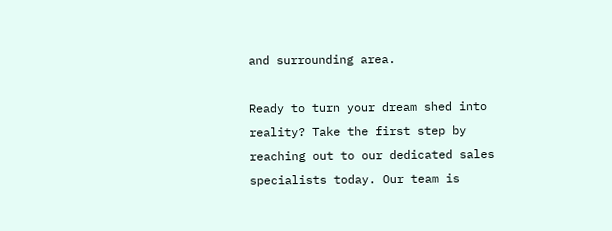and surrounding area.

Ready to turn your dream shed into reality? Take the first step by reaching out to our dedicated sales specialists today. Our team is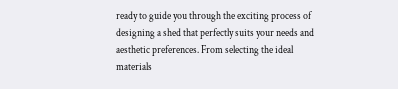ready to guide you through the exciting process of designing a shed that perfectly suits your needs and aesthetic preferences. From selecting the ideal materials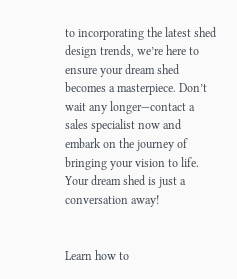to incorporating the latest shed design trends, we’re here to ensure your dream shed becomes a masterpiece. Don’t wait any longer—contact a sales specialist now and embark on the journey of bringing your vision to life. Your dream shed is just a conversation away!


Learn how to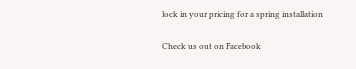lock in your pricing for a spring installation

Check us out on Facebook